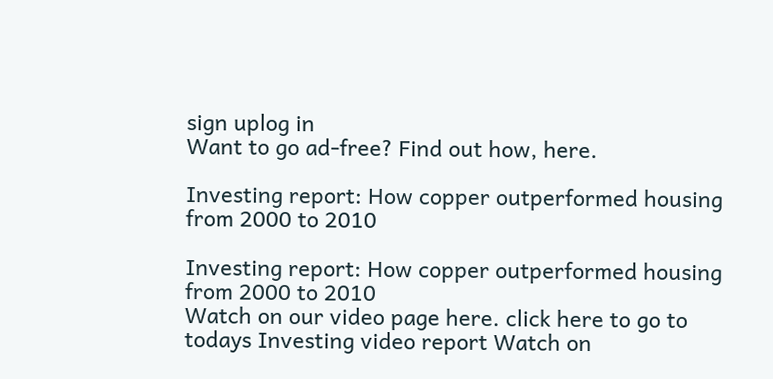sign uplog in
Want to go ad-free? Find out how, here.

Investing report: How copper outperformed housing from 2000 to 2010

Investing report: How copper outperformed housing from 2000 to 2010
Watch on our video page here. click here to go to todays Investing video report Watch on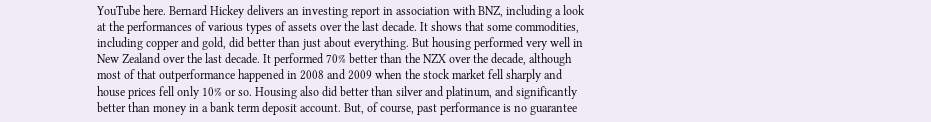YouTube here. Bernard Hickey delivers an investing report in association with BNZ, including a look at the performances of various types of assets over the last decade. It shows that some commodities, including copper and gold, did better than just about everything. But housing performed very well in New Zealand over the last decade. It performed 70% better than the NZX over the decade, although most of that outperformance happened in 2008 and 2009 when the stock market fell sharply and house prices fell only 10% or so. Housing also did better than silver and platinum, and significantly better than money in a bank term deposit account. But, of course, past performance is no guarantee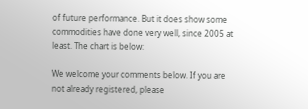of future performance. But it does show some commodities have done very well, since 2005 at least. The chart is below:

We welcome your comments below. If you are not already registered, please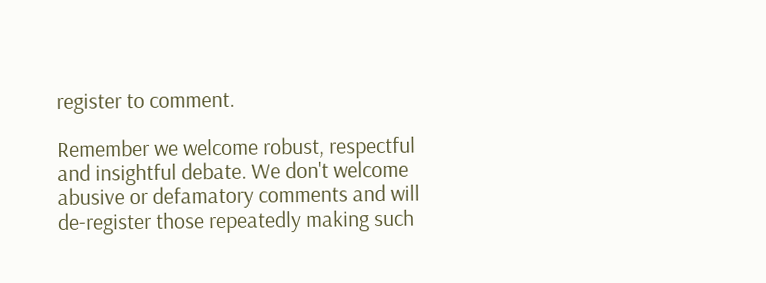register to comment.

Remember we welcome robust, respectful and insightful debate. We don't welcome abusive or defamatory comments and will de-register those repeatedly making such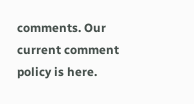comments. Our current comment policy is here.